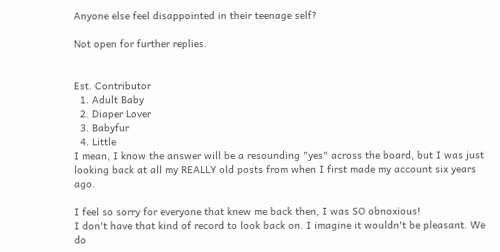Anyone else feel disappointed in their teenage self?

Not open for further replies.


Est. Contributor
  1. Adult Baby
  2. Diaper Lover
  3. Babyfur
  4. Little
I mean, I know the answer will be a resounding "yes" across the board, but I was just looking back at all my REALLY old posts from when I first made my account six years ago.

I feel so sorry for everyone that knew me back then, I was SO obnoxious!
I don't have that kind of record to look back on. I imagine it wouldn't be pleasant. We do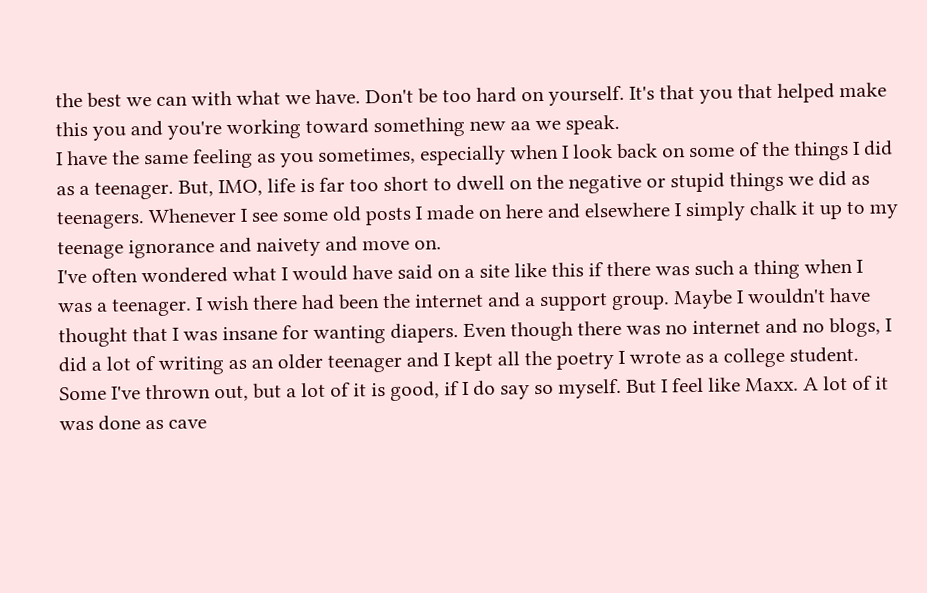the best we can with what we have. Don't be too hard on yourself. It's that you that helped make this you and you're working toward something new aa we speak.
I have the same feeling as you sometimes, especially when I look back on some of the things I did as a teenager. But, IMO, life is far too short to dwell on the negative or stupid things we did as teenagers. Whenever I see some old posts I made on here and elsewhere I simply chalk it up to my teenage ignorance and naivety and move on.
I've often wondered what I would have said on a site like this if there was such a thing when I was a teenager. I wish there had been the internet and a support group. Maybe I wouldn't have thought that I was insane for wanting diapers. Even though there was no internet and no blogs, I did a lot of writing as an older teenager and I kept all the poetry I wrote as a college student. Some I've thrown out, but a lot of it is good, if I do say so myself. But I feel like Maxx. A lot of it was done as cave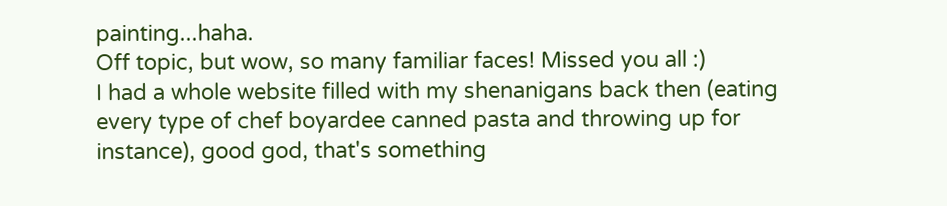painting...haha.
Off topic, but wow, so many familiar faces! Missed you all :)
I had a whole website filled with my shenanigans back then (eating every type of chef boyardee canned pasta and throwing up for instance), good god, that's something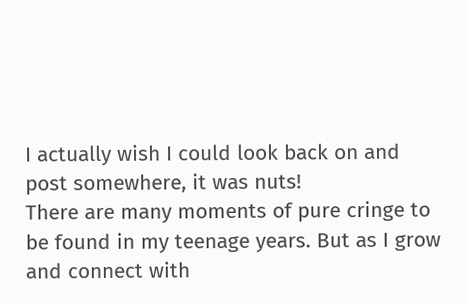I actually wish I could look back on and post somewhere, it was nuts!
There are many moments of pure cringe to be found in my teenage years. But as I grow and connect with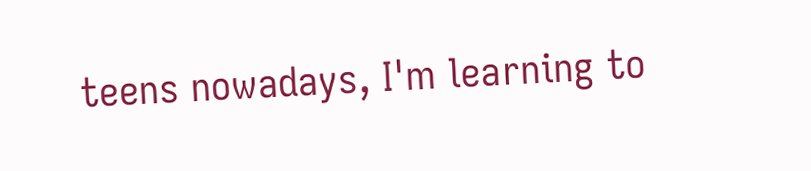teens nowadays, I'm learning to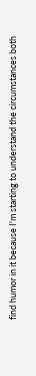find humor in it because I'm starting to understand the circumstances both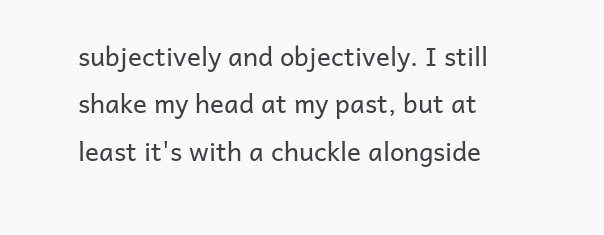subjectively and objectively. I still shake my head at my past, but at least it's with a chuckle alongside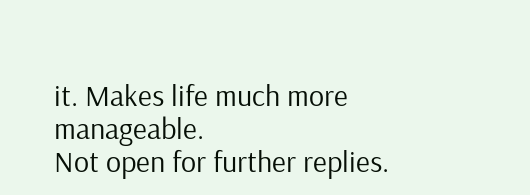it. Makes life much more manageable.
Not open for further replies.